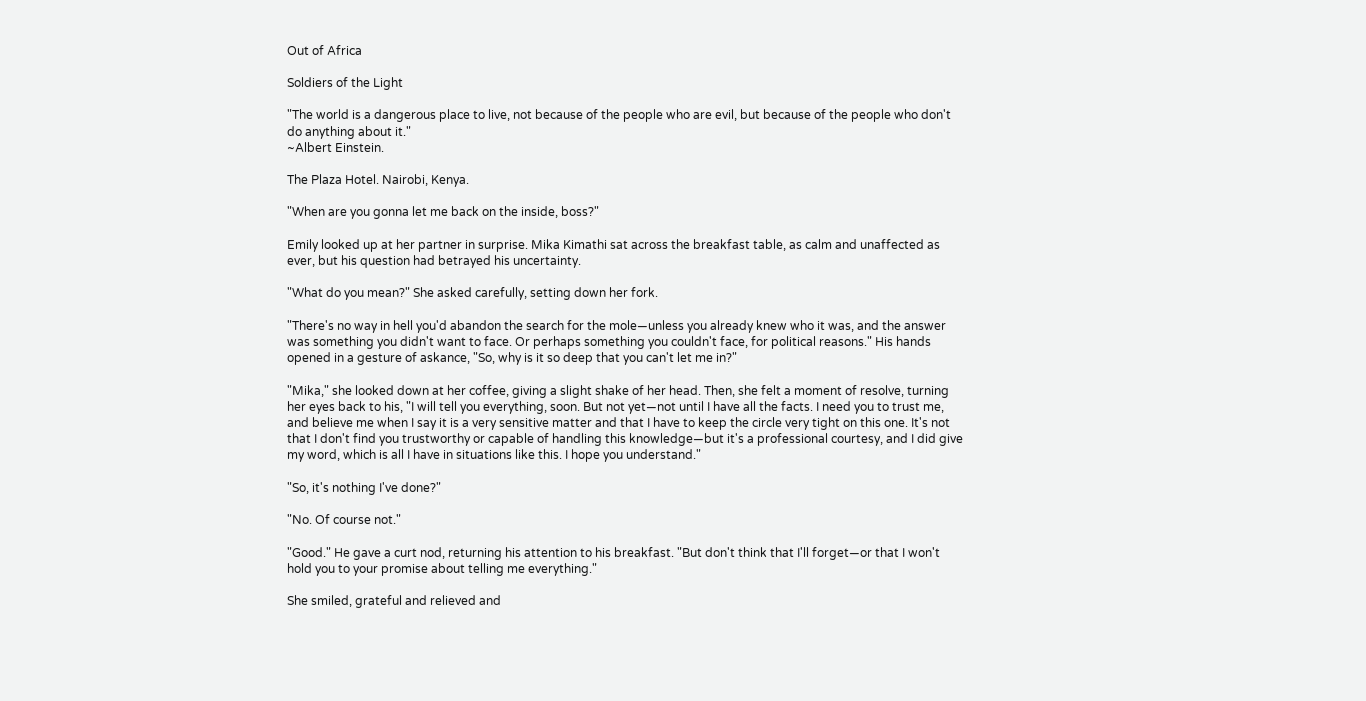Out of Africa

Soldiers of the Light

"The world is a dangerous place to live, not because of the people who are evil, but because of the people who don't do anything about it."
~Albert Einstein.

The Plaza Hotel. Nairobi, Kenya.

"When are you gonna let me back on the inside, boss?"

Emily looked up at her partner in surprise. Mika Kimathi sat across the breakfast table, as calm and unaffected as ever, but his question had betrayed his uncertainty.

"What do you mean?" She asked carefully, setting down her fork.

"There's no way in hell you'd abandon the search for the mole—unless you already knew who it was, and the answer was something you didn't want to face. Or perhaps something you couldn't face, for political reasons." His hands opened in a gesture of askance, "So, why is it so deep that you can't let me in?"

"Mika," she looked down at her coffee, giving a slight shake of her head. Then, she felt a moment of resolve, turning her eyes back to his, "I will tell you everything, soon. But not yet—not until I have all the facts. I need you to trust me, and believe me when I say it is a very sensitive matter and that I have to keep the circle very tight on this one. It's not that I don't find you trustworthy or capable of handling this knowledge—but it's a professional courtesy, and I did give my word, which is all I have in situations like this. I hope you understand."

"So, it's nothing I've done?"

"No. Of course not."

"Good." He gave a curt nod, returning his attention to his breakfast. "But don't think that I'll forget—or that I won't hold you to your promise about telling me everything."

She smiled, grateful and relieved and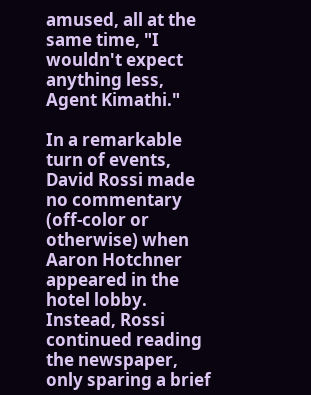amused, all at the same time, "I wouldn't expect anything less, Agent Kimathi."

In a remarkable turn of events, David Rossi made no commentary (off-color or otherwise) when Aaron Hotchner appeared in the hotel lobby. Instead, Rossi continued reading the newspaper, only sparing a brief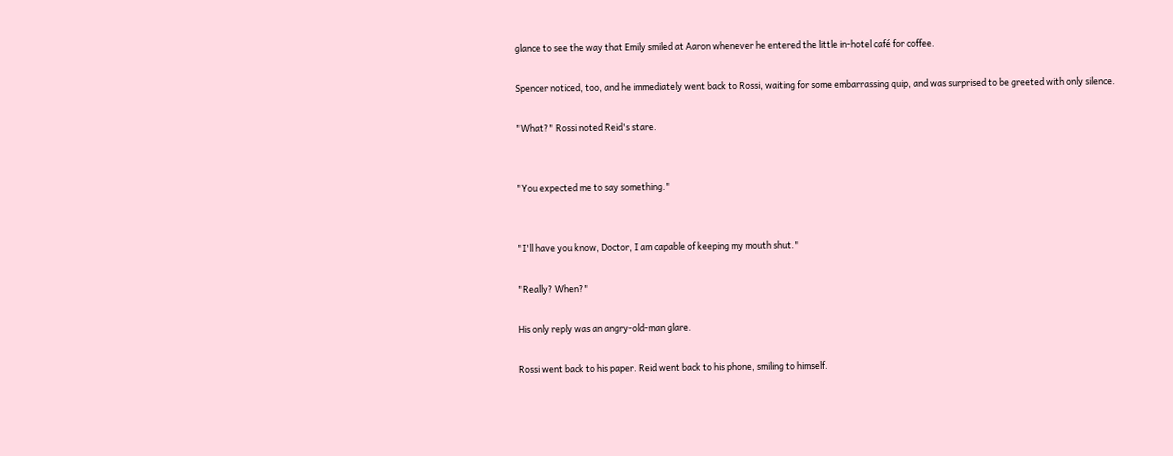glance to see the way that Emily smiled at Aaron whenever he entered the little in-hotel café for coffee.

Spencer noticed, too, and he immediately went back to Rossi, waiting for some embarrassing quip, and was surprised to be greeted with only silence.

"What?" Rossi noted Reid's stare.


"You expected me to say something."


"I'll have you know, Doctor, I am capable of keeping my mouth shut."

"Really? When?"

His only reply was an angry-old-man glare.

Rossi went back to his paper. Reid went back to his phone, smiling to himself.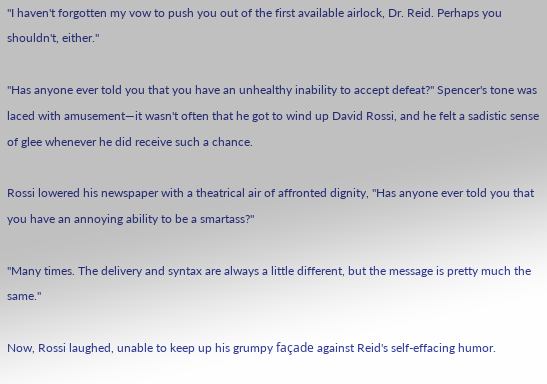"I haven't forgotten my vow to push you out of the first available airlock, Dr. Reid. Perhaps you shouldn't, either."

"Has anyone ever told you that you have an unhealthy inability to accept defeat?" Spencer's tone was laced with amusement—it wasn't often that he got to wind up David Rossi, and he felt a sadistic sense of glee whenever he did receive such a chance.

Rossi lowered his newspaper with a theatrical air of affronted dignity, "Has anyone ever told you that you have an annoying ability to be a smartass?"

"Many times. The delivery and syntax are always a little different, but the message is pretty much the same."

Now, Rossi laughed, unable to keep up his grumpy façade against Reid's self-effacing humor.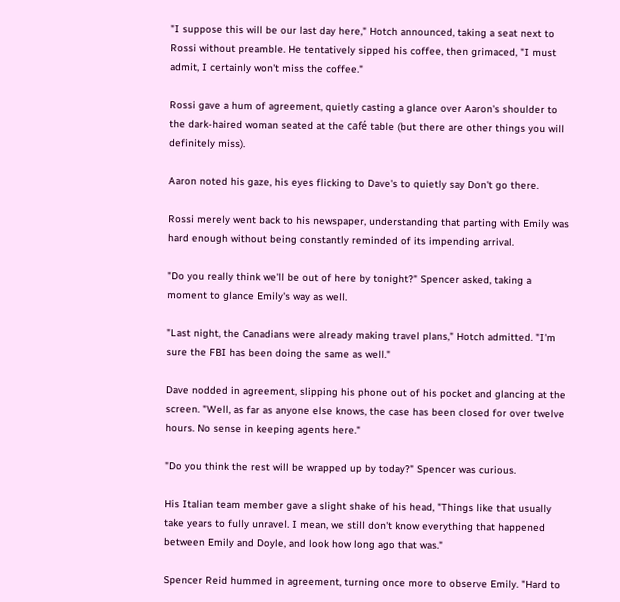"I suppose this will be our last day here," Hotch announced, taking a seat next to Rossi without preamble. He tentatively sipped his coffee, then grimaced, "I must admit, I certainly won't miss the coffee."

Rossi gave a hum of agreement, quietly casting a glance over Aaron's shoulder to the dark-haired woman seated at the café table (but there are other things you will definitely miss).

Aaron noted his gaze, his eyes flicking to Dave's to quietly say Don't go there.

Rossi merely went back to his newspaper, understanding that parting with Emily was hard enough without being constantly reminded of its impending arrival.

"Do you really think we'll be out of here by tonight?" Spencer asked, taking a moment to glance Emily's way as well.

"Last night, the Canadians were already making travel plans," Hotch admitted. "I'm sure the FBI has been doing the same as well."

Dave nodded in agreement, slipping his phone out of his pocket and glancing at the screen. "Well, as far as anyone else knows, the case has been closed for over twelve hours. No sense in keeping agents here."

"Do you think the rest will be wrapped up by today?" Spencer was curious.

His Italian team member gave a slight shake of his head, "Things like that usually take years to fully unravel. I mean, we still don't know everything that happened between Emily and Doyle, and look how long ago that was."

Spencer Reid hummed in agreement, turning once more to observe Emily. "Hard to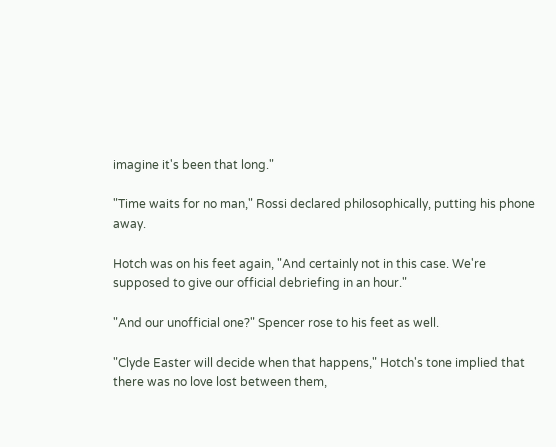imagine it's been that long."

"Time waits for no man," Rossi declared philosophically, putting his phone away.

Hotch was on his feet again, "And certainly not in this case. We're supposed to give our official debriefing in an hour."

"And our unofficial one?" Spencer rose to his feet as well.

"Clyde Easter will decide when that happens," Hotch's tone implied that there was no love lost between them,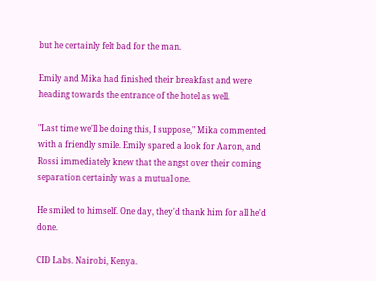but he certainly felt bad for the man.

Emily and Mika had finished their breakfast and were heading towards the entrance of the hotel as well.

"Last time we'll be doing this, I suppose," Mika commented with a friendly smile. Emily spared a look for Aaron, and Rossi immediately knew that the angst over their coming separation certainly was a mutual one.

He smiled to himself. One day, they'd thank him for all he'd done.

CID Labs. Nairobi, Kenya.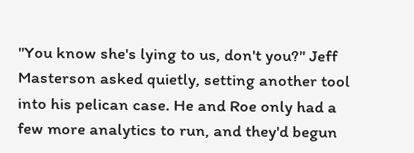"You know she's lying to us, don't you?" Jeff Masterson asked quietly, setting another tool into his pelican case. He and Roe only had a few more analytics to run, and they'd begun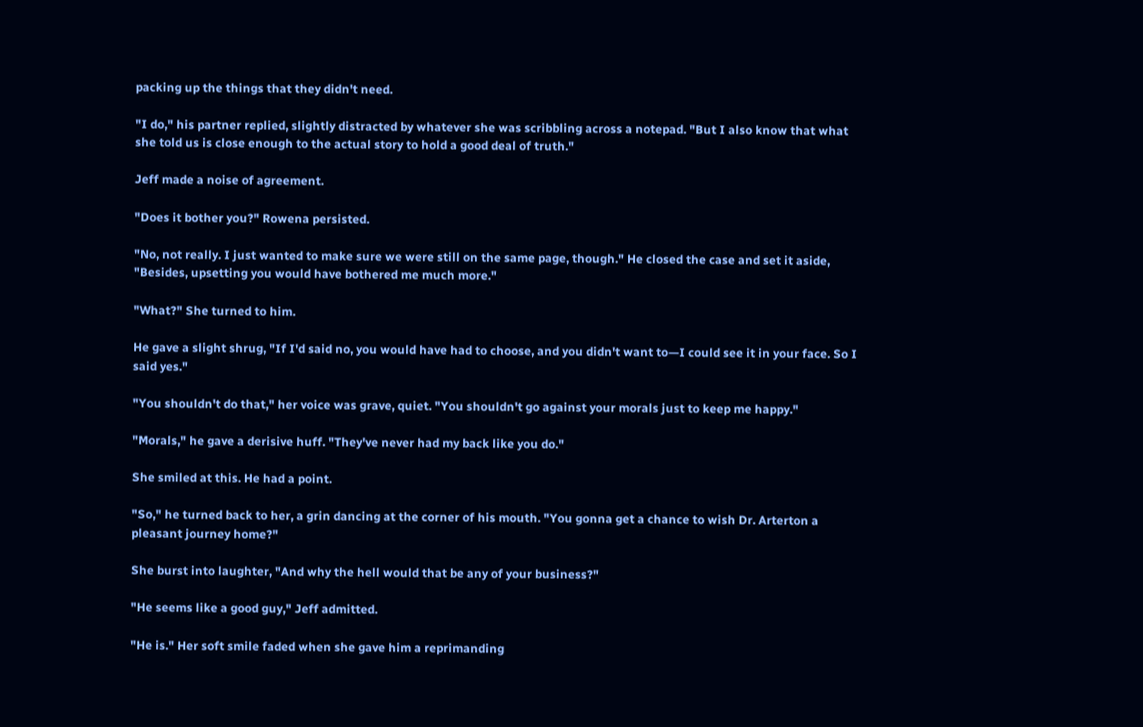packing up the things that they didn't need.

"I do," his partner replied, slightly distracted by whatever she was scribbling across a notepad. "But I also know that what she told us is close enough to the actual story to hold a good deal of truth."

Jeff made a noise of agreement.

"Does it bother you?" Rowena persisted.

"No, not really. I just wanted to make sure we were still on the same page, though." He closed the case and set it aside, "Besides, upsetting you would have bothered me much more."

"What?" She turned to him.

He gave a slight shrug, "If I'd said no, you would have had to choose, and you didn't want to—I could see it in your face. So I said yes."

"You shouldn't do that," her voice was grave, quiet. "You shouldn't go against your morals just to keep me happy."

"Morals," he gave a derisive huff. "They've never had my back like you do."

She smiled at this. He had a point.

"So," he turned back to her, a grin dancing at the corner of his mouth. "You gonna get a chance to wish Dr. Arterton a pleasant journey home?"

She burst into laughter, "And why the hell would that be any of your business?"

"He seems like a good guy," Jeff admitted.

"He is." Her soft smile faded when she gave him a reprimanding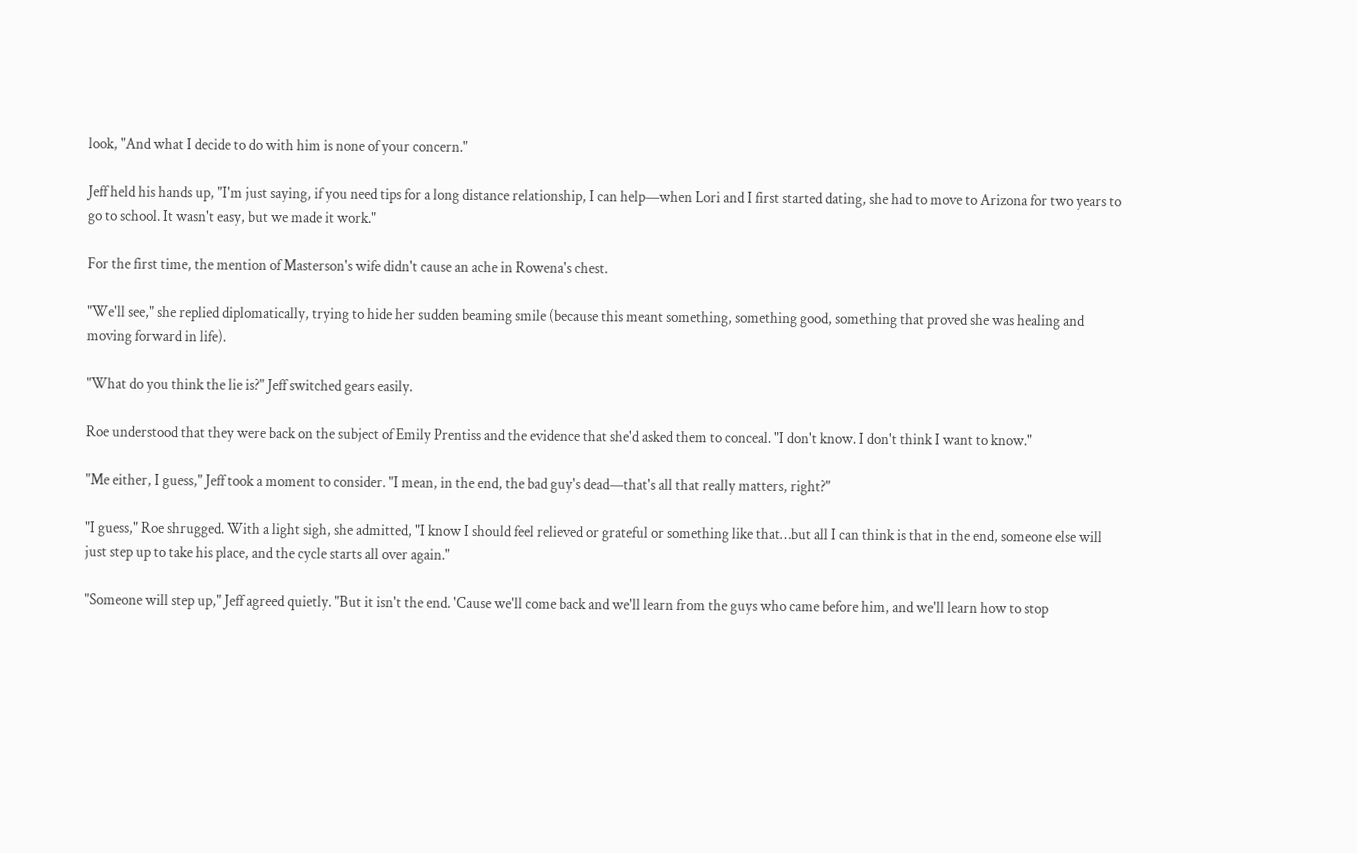look, "And what I decide to do with him is none of your concern."

Jeff held his hands up, "I'm just saying, if you need tips for a long distance relationship, I can help—when Lori and I first started dating, she had to move to Arizona for two years to go to school. It wasn't easy, but we made it work."

For the first time, the mention of Masterson's wife didn't cause an ache in Rowena's chest.

"We'll see," she replied diplomatically, trying to hide her sudden beaming smile (because this meant something, something good, something that proved she was healing and moving forward in life).

"What do you think the lie is?" Jeff switched gears easily.

Roe understood that they were back on the subject of Emily Prentiss and the evidence that she'd asked them to conceal. "I don't know. I don't think I want to know."

"Me either, I guess," Jeff took a moment to consider. "I mean, in the end, the bad guy's dead—that's all that really matters, right?"

"I guess," Roe shrugged. With a light sigh, she admitted, "I know I should feel relieved or grateful or something like that…but all I can think is that in the end, someone else will just step up to take his place, and the cycle starts all over again."

"Someone will step up," Jeff agreed quietly. "But it isn't the end. 'Cause we'll come back and we'll learn from the guys who came before him, and we'll learn how to stop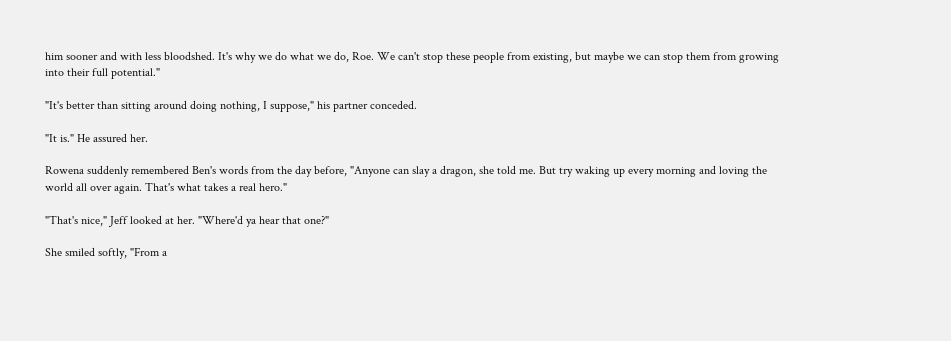him sooner and with less bloodshed. It's why we do what we do, Roe. We can't stop these people from existing, but maybe we can stop them from growing into their full potential."

"It's better than sitting around doing nothing, I suppose," his partner conceded.

"It is." He assured her.

Rowena suddenly remembered Ben's words from the day before, "Anyone can slay a dragon, she told me. But try waking up every morning and loving the world all over again. That's what takes a real hero."

"That's nice," Jeff looked at her. "Where'd ya hear that one?"

She smiled softly, "From a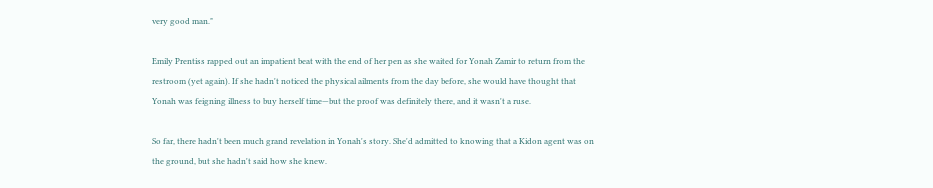very good man."

Emily Prentiss rapped out an impatient beat with the end of her pen as she waited for Yonah Zamir to return from the restroom (yet again). If she hadn't noticed the physical ailments from the day before, she would have thought that Yonah was feigning illness to buy herself time—but the proof was definitely there, and it wasn't a ruse.

So far, there hadn't been much grand revelation in Yonah's story. She'd admitted to knowing that a Kidon agent was on the ground, but she hadn't said how she knew.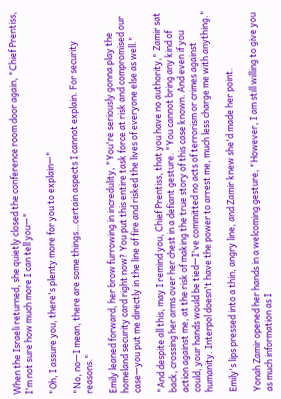When the Israeli returned, she quietly closed the conference room door again, "Chief Prentiss, I'm not sure how much more I can tell you—"

"Oh, I assure you, there's plenty more for you to explain—"

"No, no—I mean, there are some things…certain aspects I cannot explain. For security reasons."

Emily leaned forward, her brow furrowing in incredulity, "You're seriously gonna play the homeland security card right now? You put this entire task force at risk and compromised our case—you put me directly in the line of fire and risked the lives of everyone else as well."

"And despite all this, may I remind you, Chief Prentiss, that you have no authority," Zamir sat back, crossing her arms over her chest in a defiant gesture. "You cannot bring any kind of action against me, at the risk of making the true story of this case known. And even if you could, your hands would be tied—I've committed no acts of terrorism or crimes against humanity. Interpol doesn't have the power to arrest me, much less charge me with anything."

Emily's lips pressed into a thin, angry line, and Zamir knew she'd made her point.

Yonah Zamir opened her hands in a welcoming gesture, "However, I am still willing to give you as much information as I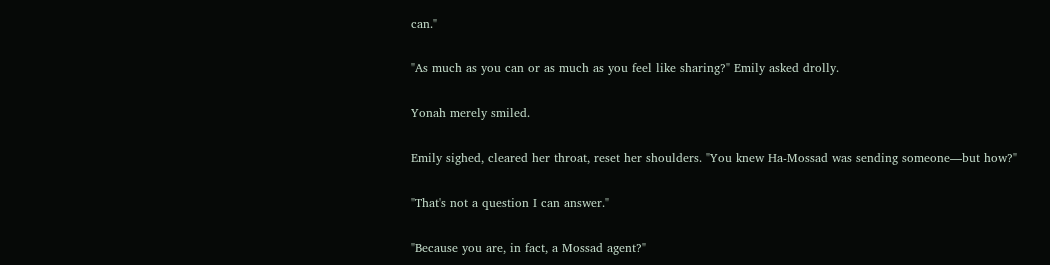can."

"As much as you can or as much as you feel like sharing?" Emily asked drolly.

Yonah merely smiled.

Emily sighed, cleared her throat, reset her shoulders. "You knew Ha-Mossad was sending someone—but how?"

"That's not a question I can answer."

"Because you are, in fact, a Mossad agent?"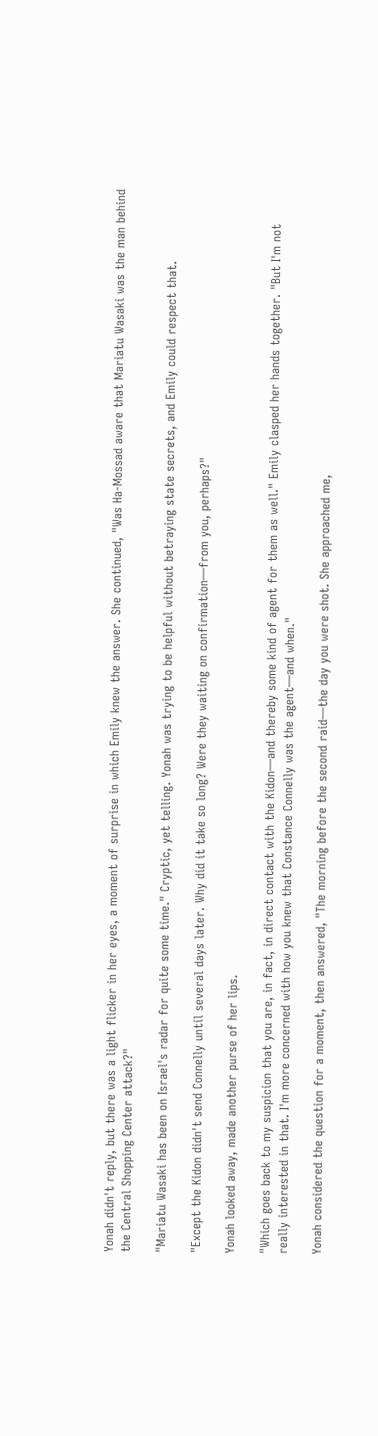Yonah didn't reply, but there was a light flicker in her eyes, a moment of surprise in which Emily knew the answer. She continued, "Was Ha-Mossad aware that Mariatu Wasaki was the man behind the Central Shopping Center attack?"

"Mariatu Wasaki has been on Israel's radar for quite some time." Cryptic, yet telling. Yonah was trying to be helpful without betraying state secrets, and Emily could respect that.

"Except the Kidon didn't send Connelly until several days later. Why did it take so long? Were they waiting on confirmation—from you, perhaps?"

Yonah looked away, made another purse of her lips.

"Which goes back to my suspicion that you are, in fact, in direct contact with the Kidon—and thereby some kind of agent for them as well." Emily clasped her hands together. "But I'm not really interested in that. I'm more concerned with how you knew that Constance Connelly was the agent—and when."

Yonah considered the question for a moment, then answered, "The morning before the second raid—the day you were shot. She approached me,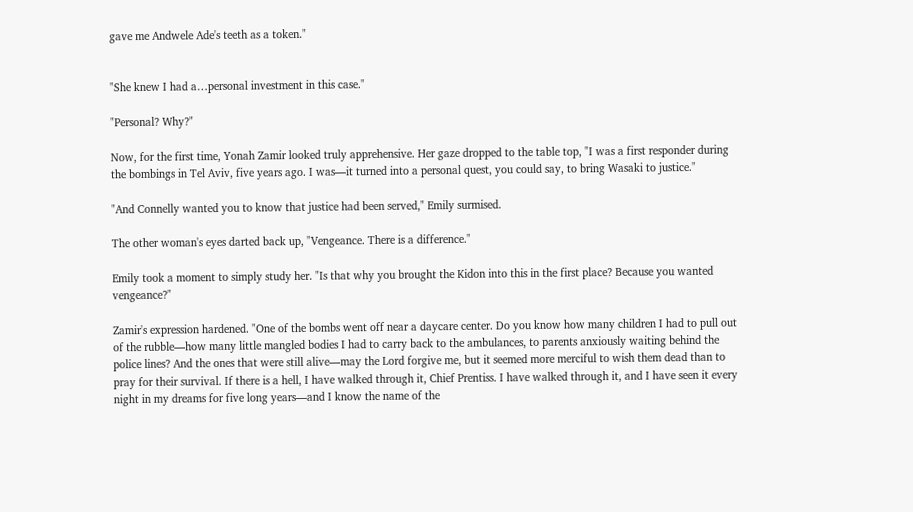gave me Andwele Ade's teeth as a token."


"She knew I had a…personal investment in this case."

"Personal? Why?"

Now, for the first time, Yonah Zamir looked truly apprehensive. Her gaze dropped to the table top, "I was a first responder during the bombings in Tel Aviv, five years ago. I was—it turned into a personal quest, you could say, to bring Wasaki to justice."

"And Connelly wanted you to know that justice had been served," Emily surmised.

The other woman's eyes darted back up, "Vengeance. There is a difference."

Emily took a moment to simply study her. "Is that why you brought the Kidon into this in the first place? Because you wanted vengeance?"

Zamir's expression hardened. "One of the bombs went off near a daycare center. Do you know how many children I had to pull out of the rubble—how many little mangled bodies I had to carry back to the ambulances, to parents anxiously waiting behind the police lines? And the ones that were still alive—may the Lord forgive me, but it seemed more merciful to wish them dead than to pray for their survival. If there is a hell, I have walked through it, Chief Prentiss. I have walked through it, and I have seen it every night in my dreams for five long years—and I know the name of the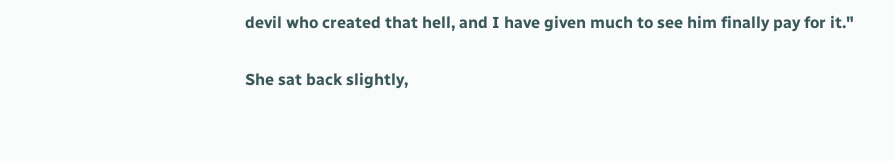devil who created that hell, and I have given much to see him finally pay for it."

She sat back slightly,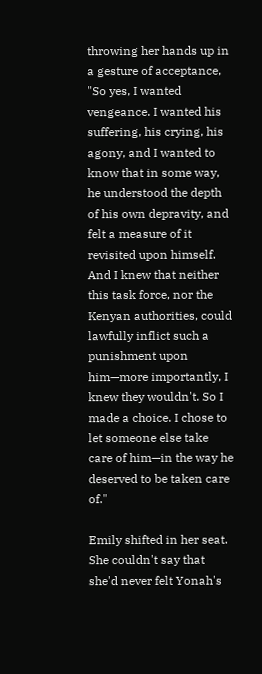throwing her hands up in a gesture of acceptance, "So yes, I wanted vengeance. I wanted his suffering, his crying, his agony, and I wanted to know that in some way, he understood the depth of his own depravity, and felt a measure of it revisited upon himself. And I knew that neither this task force, nor the Kenyan authorities, could lawfully inflict such a punishment upon him—more importantly, I knew they wouldn't. So I made a choice. I chose to let someone else take care of him—in the way he deserved to be taken care of."

Emily shifted in her seat. She couldn't say that she'd never felt Yonah's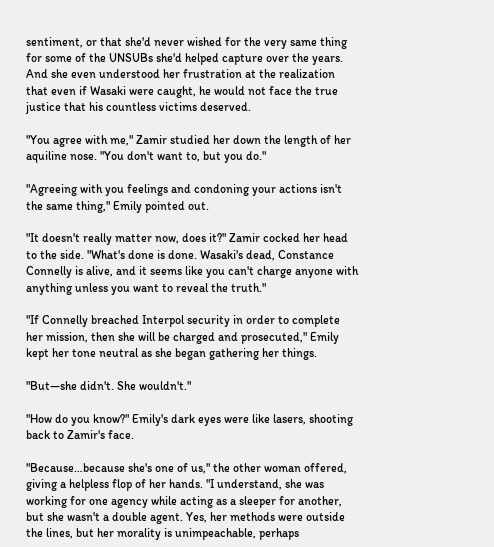sentiment, or that she'd never wished for the very same thing for some of the UNSUBs she'd helped capture over the years. And she even understood her frustration at the realization that even if Wasaki were caught, he would not face the true justice that his countless victims deserved.

"You agree with me," Zamir studied her down the length of her aquiline nose. "You don't want to, but you do."

"Agreeing with you feelings and condoning your actions isn't the same thing," Emily pointed out.

"It doesn't really matter now, does it?" Zamir cocked her head to the side. "What's done is done. Wasaki's dead, Constance Connelly is alive, and it seems like you can't charge anyone with anything unless you want to reveal the truth."

"If Connelly breached Interpol security in order to complete her mission, then she will be charged and prosecuted," Emily kept her tone neutral as she began gathering her things.

"But—she didn't. She wouldn't."

"How do you know?" Emily's dark eyes were like lasers, shooting back to Zamir's face.

"Because…because she's one of us," the other woman offered, giving a helpless flop of her hands. "I understand, she was working for one agency while acting as a sleeper for another, but she wasn't a double agent. Yes, her methods were outside the lines, but her morality is unimpeachable, perhaps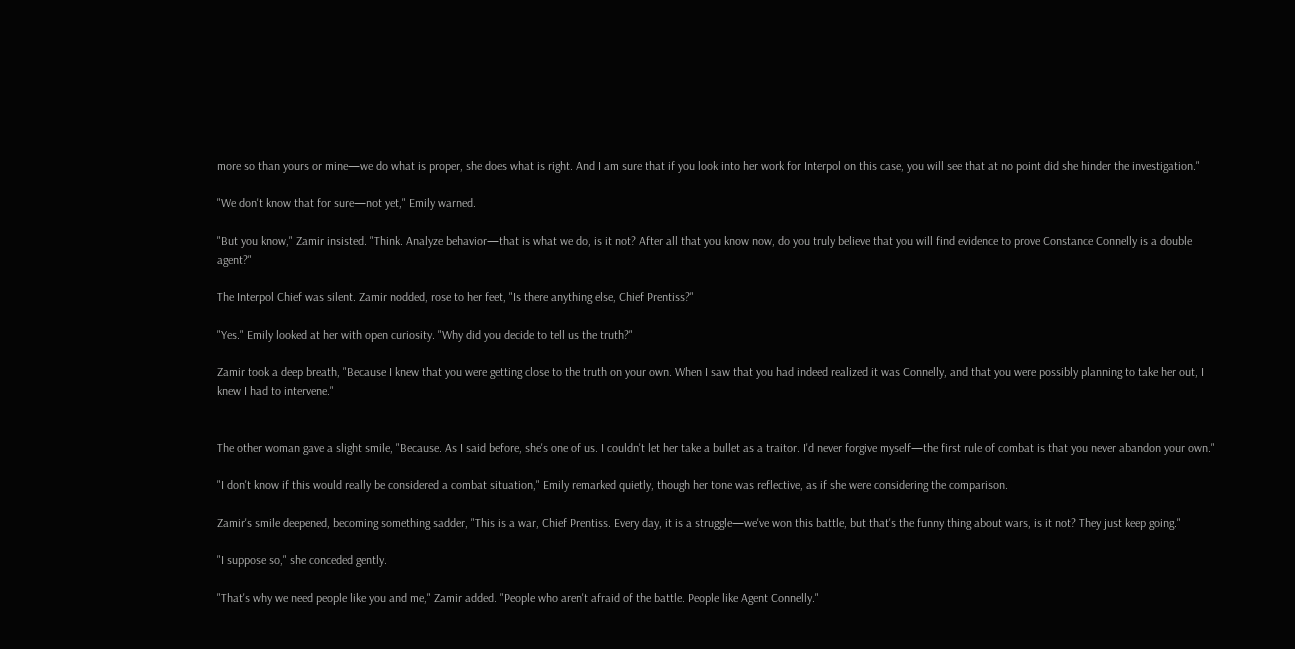more so than yours or mine—we do what is proper, she does what is right. And I am sure that if you look into her work for Interpol on this case, you will see that at no point did she hinder the investigation."

"We don't know that for sure—not yet," Emily warned.

"But you know," Zamir insisted. "Think. Analyze behavior—that is what we do, is it not? After all that you know now, do you truly believe that you will find evidence to prove Constance Connelly is a double agent?"

The Interpol Chief was silent. Zamir nodded, rose to her feet, "Is there anything else, Chief Prentiss?"

"Yes." Emily looked at her with open curiosity. "Why did you decide to tell us the truth?"

Zamir took a deep breath, "Because I knew that you were getting close to the truth on your own. When I saw that you had indeed realized it was Connelly, and that you were possibly planning to take her out, I knew I had to intervene."


The other woman gave a slight smile, "Because. As I said before, she's one of us. I couldn't let her take a bullet as a traitor. I'd never forgive myself—the first rule of combat is that you never abandon your own."

"I don't know if this would really be considered a combat situation," Emily remarked quietly, though her tone was reflective, as if she were considering the comparison.

Zamir's smile deepened, becoming something sadder, "This is a war, Chief Prentiss. Every day, it is a struggle—we've won this battle, but that's the funny thing about wars, is it not? They just keep going."

"I suppose so," she conceded gently.

"That's why we need people like you and me," Zamir added. "People who aren't afraid of the battle. People like Agent Connelly."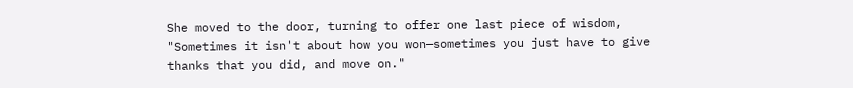She moved to the door, turning to offer one last piece of wisdom, "Sometimes it isn't about how you won—sometimes you just have to give thanks that you did, and move on."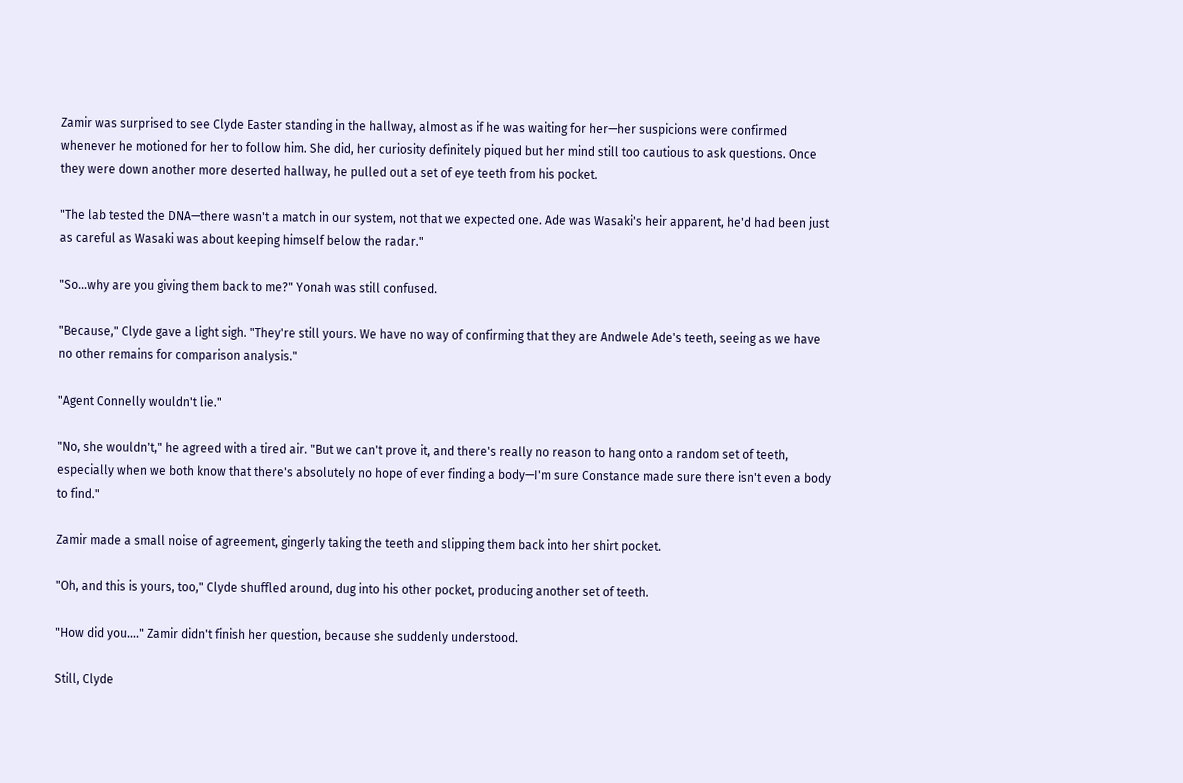Zamir was surprised to see Clyde Easter standing in the hallway, almost as if he was waiting for her—her suspicions were confirmed whenever he motioned for her to follow him. She did, her curiosity definitely piqued but her mind still too cautious to ask questions. Once they were down another more deserted hallway, he pulled out a set of eye teeth from his pocket.

"The lab tested the DNA—there wasn't a match in our system, not that we expected one. Ade was Wasaki's heir apparent, he'd had been just as careful as Wasaki was about keeping himself below the radar."

"So…why are you giving them back to me?" Yonah was still confused.

"Because," Clyde gave a light sigh. "They're still yours. We have no way of confirming that they are Andwele Ade's teeth, seeing as we have no other remains for comparison analysis."

"Agent Connelly wouldn't lie."

"No, she wouldn't," he agreed with a tired air. "But we can't prove it, and there's really no reason to hang onto a random set of teeth, especially when we both know that there's absolutely no hope of ever finding a body—I'm sure Constance made sure there isn't even a body to find."

Zamir made a small noise of agreement, gingerly taking the teeth and slipping them back into her shirt pocket.

"Oh, and this is yours, too," Clyde shuffled around, dug into his other pocket, producing another set of teeth.

"How did you…." Zamir didn't finish her question, because she suddenly understood.

Still, Clyde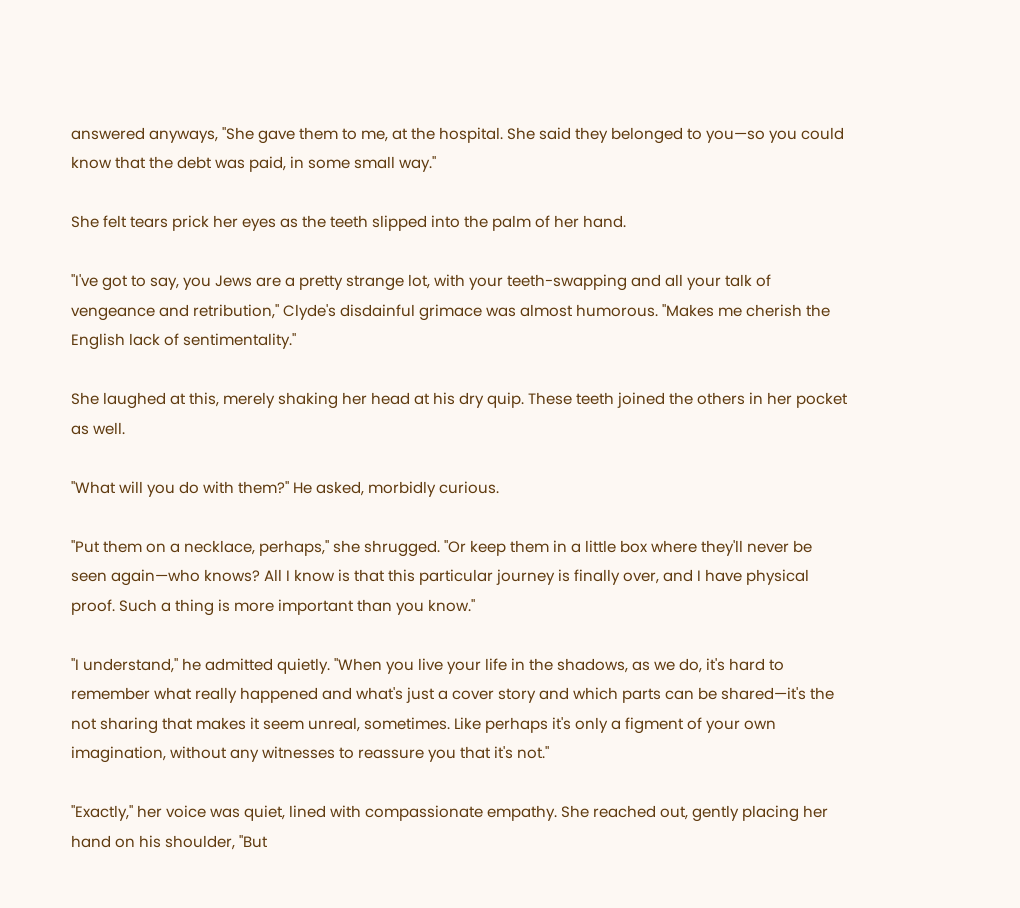answered anyways, "She gave them to me, at the hospital. She said they belonged to you—so you could know that the debt was paid, in some small way."

She felt tears prick her eyes as the teeth slipped into the palm of her hand.

"I've got to say, you Jews are a pretty strange lot, with your teeth-swapping and all your talk of vengeance and retribution," Clyde's disdainful grimace was almost humorous. "Makes me cherish the English lack of sentimentality."

She laughed at this, merely shaking her head at his dry quip. These teeth joined the others in her pocket as well.

"What will you do with them?" He asked, morbidly curious.

"Put them on a necklace, perhaps," she shrugged. "Or keep them in a little box where they'll never be seen again—who knows? All I know is that this particular journey is finally over, and I have physical proof. Such a thing is more important than you know."

"I understand," he admitted quietly. "When you live your life in the shadows, as we do, it's hard to remember what really happened and what's just a cover story and which parts can be shared—it's the not sharing that makes it seem unreal, sometimes. Like perhaps it's only a figment of your own imagination, without any witnesses to reassure you that it's not."

"Exactly," her voice was quiet, lined with compassionate empathy. She reached out, gently placing her hand on his shoulder, "But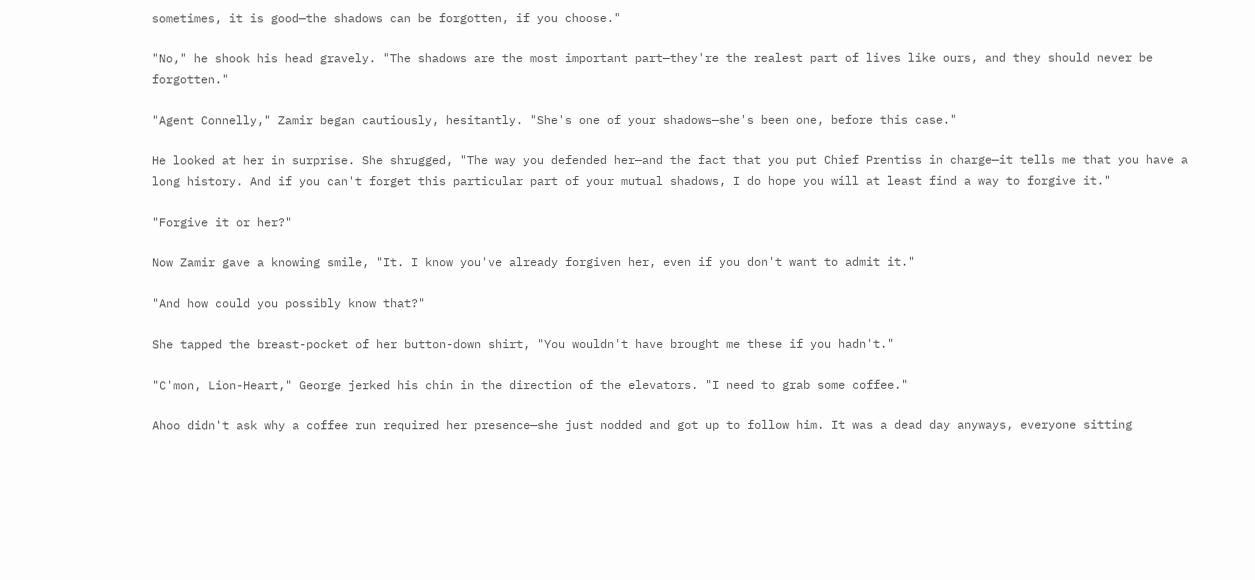sometimes, it is good—the shadows can be forgotten, if you choose."

"No," he shook his head gravely. "The shadows are the most important part—they're the realest part of lives like ours, and they should never be forgotten."

"Agent Connelly," Zamir began cautiously, hesitantly. "She's one of your shadows—she's been one, before this case."

He looked at her in surprise. She shrugged, "The way you defended her—and the fact that you put Chief Prentiss in charge—it tells me that you have a long history. And if you can't forget this particular part of your mutual shadows, I do hope you will at least find a way to forgive it."

"Forgive it or her?"

Now Zamir gave a knowing smile, "It. I know you've already forgiven her, even if you don't want to admit it."

"And how could you possibly know that?"

She tapped the breast-pocket of her button-down shirt, "You wouldn't have brought me these if you hadn't."

"C'mon, Lion-Heart," George jerked his chin in the direction of the elevators. "I need to grab some coffee."

Ahoo didn't ask why a coffee run required her presence—she just nodded and got up to follow him. It was a dead day anyways, everyone sitting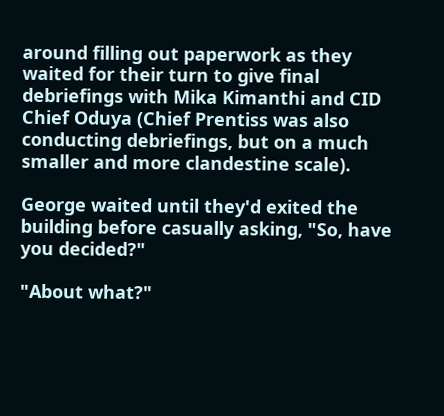around filling out paperwork as they waited for their turn to give final debriefings with Mika Kimanthi and CID Chief Oduya (Chief Prentiss was also conducting debriefings, but on a much smaller and more clandestine scale).

George waited until they'd exited the building before casually asking, "So, have you decided?"

"About what?"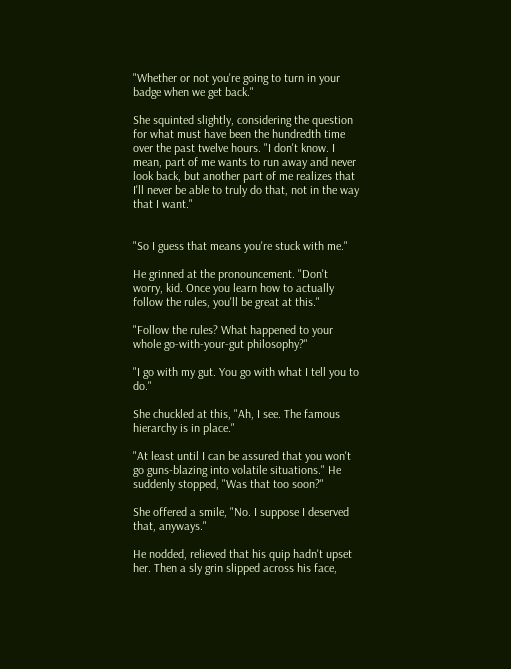"Whether or not you're going to turn in your badge when we get back."

She squinted slightly, considering the question for what must have been the hundredth time over the past twelve hours. "I don't know. I mean, part of me wants to run away and never look back, but another part of me realizes that I'll never be able to truly do that, not in the way that I want."


"So I guess that means you're stuck with me."

He grinned at the pronouncement. "Don't worry, kid. Once you learn how to actually follow the rules, you'll be great at this."

"Follow the rules? What happened to your whole go-with-your-gut philosophy?"

"I go with my gut. You go with what I tell you to do."

She chuckled at this, "Ah, I see. The famous hierarchy is in place."

"At least until I can be assured that you won't go guns-blazing into volatile situations." He suddenly stopped, "Was that too soon?"

She offered a smile, "No. I suppose I deserved that, anyways."

He nodded, relieved that his quip hadn't upset her. Then a sly grin slipped across his face,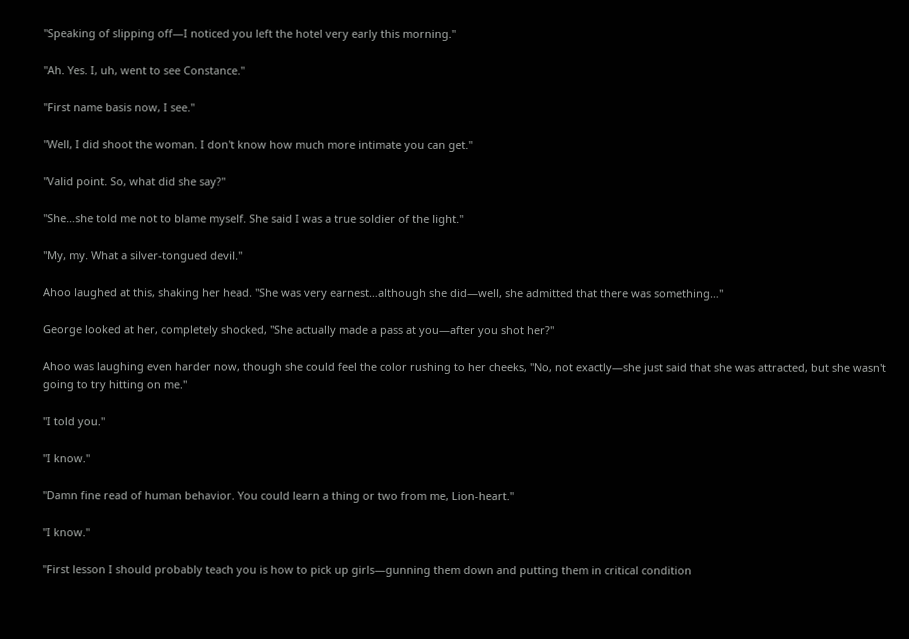"Speaking of slipping off—I noticed you left the hotel very early this morning."

"Ah. Yes. I, uh, went to see Constance."

"First name basis now, I see."

"Well, I did shoot the woman. I don't know how much more intimate you can get."

"Valid point. So, what did she say?"

"She…she told me not to blame myself. She said I was a true soldier of the light."

"My, my. What a silver-tongued devil."

Ahoo laughed at this, shaking her head. "She was very earnest…although she did—well, she admitted that there was something…"

George looked at her, completely shocked, "She actually made a pass at you—after you shot her?"

Ahoo was laughing even harder now, though she could feel the color rushing to her cheeks, "No, not exactly—she just said that she was attracted, but she wasn't going to try hitting on me."

"I told you."

"I know."

"Damn fine read of human behavior. You could learn a thing or two from me, Lion-heart."

"I know."

"First lesson I should probably teach you is how to pick up girls—gunning them down and putting them in critical condition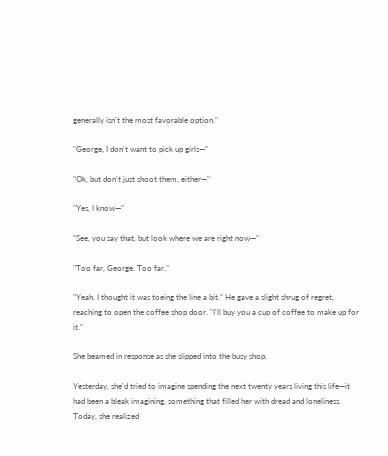generally isn't the most favorable option."

"George, I don't want to pick up girls—"

"Ok, but don't just shoot them, either—"

"Yes, I know—"

"See, you say that, but look where we are right now—"

"Too far, George. Too far."

"Yeah, I thought it was toeing the line a bit." He gave a slight shrug of regret, reaching to open the coffee shop door. "I'll buy you a cup of coffee to make up for it."

She beamed in response as she slipped into the busy shop.

Yesterday, she'd tried to imagine spending the next twenty years living this life—it had been a bleak imagining, something that filled her with dread and loneliness. Today, she realized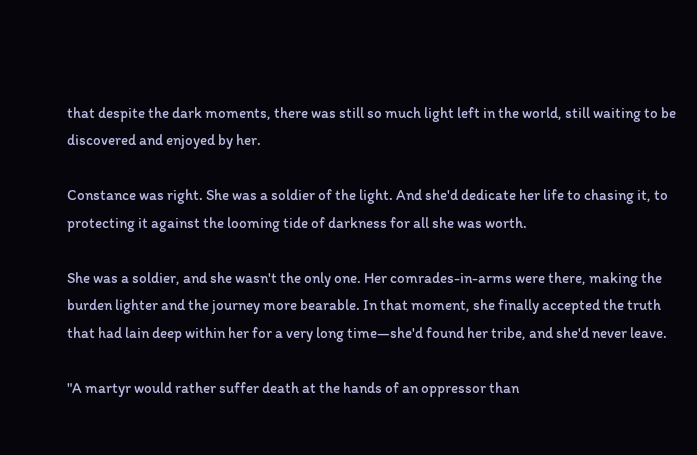that despite the dark moments, there was still so much light left in the world, still waiting to be discovered and enjoyed by her.

Constance was right. She was a soldier of the light. And she'd dedicate her life to chasing it, to protecting it against the looming tide of darkness for all she was worth.

She was a soldier, and she wasn't the only one. Her comrades-in-arms were there, making the burden lighter and the journey more bearable. In that moment, she finally accepted the truth that had lain deep within her for a very long time—she'd found her tribe, and she'd never leave.

"A martyr would rather suffer death at the hands of an oppressor than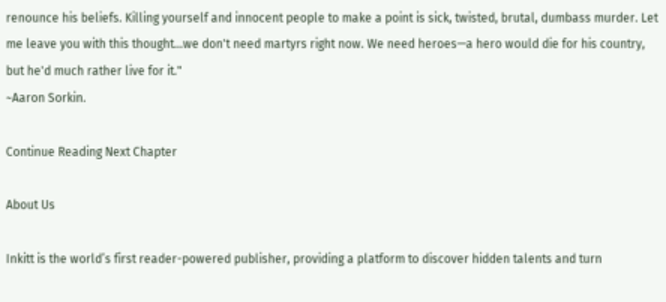renounce his beliefs. Killing yourself and innocent people to make a point is sick, twisted, brutal, dumbass murder. Let me leave you with this thought…we don't need martyrs right now. We need heroes—a hero would die for his country, but he'd much rather live for it."
~Aaron Sorkin.

Continue Reading Next Chapter

About Us

Inkitt is the world’s first reader-powered publisher, providing a platform to discover hidden talents and turn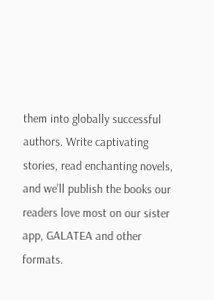them into globally successful authors. Write captivating stories, read enchanting novels, and we’ll publish the books our readers love most on our sister app, GALATEA and other formats.